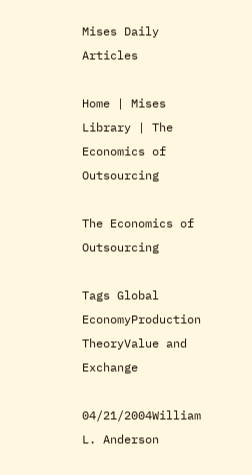Mises Daily Articles

Home | Mises Library | The Economics of Outsourcing

The Economics of Outsourcing

Tags Global EconomyProduction TheoryValue and Exchange

04/21/2004William L. Anderson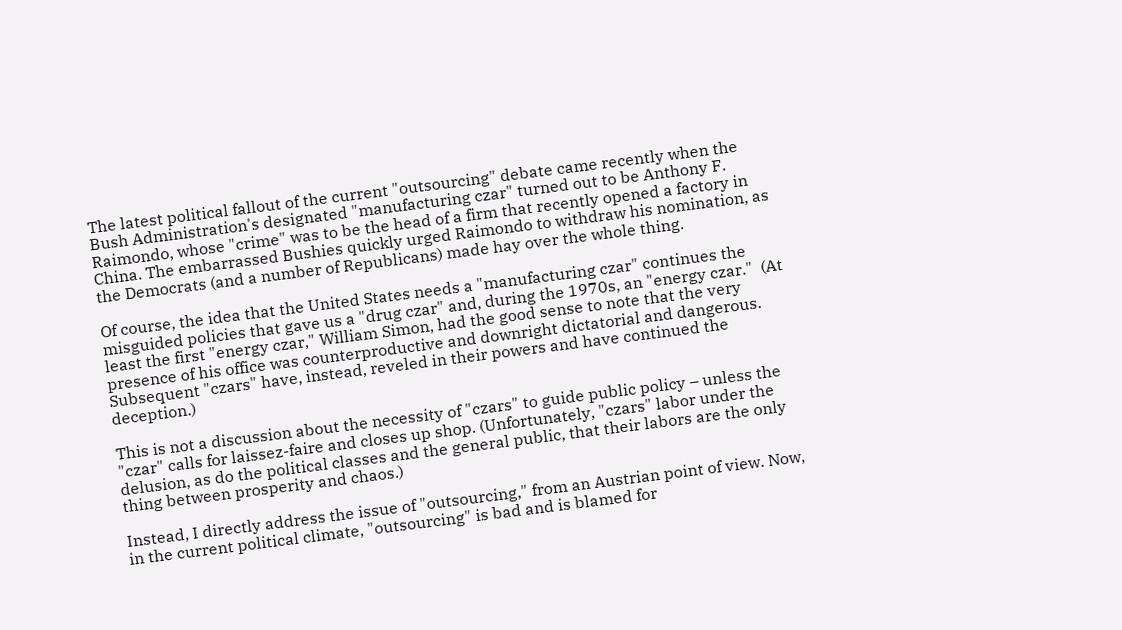The latest political fallout of the current "outsourcing" debate came recently when the Bush Administration's designated "manufacturing czar" turned out to be Anthony F. Raimondo, whose "crime" was to be the head of a firm that recently opened a factory in China. The embarrassed Bushies quickly urged Raimondo to withdraw his nomination, as the Democrats (and a number of Republicans) made hay over the whole thing.

Of course, the idea that the United States needs a "manufacturing czar" continues the misguided policies that gave us a "drug czar" and, during the 1970s, an "energy czar."  (At least the first "energy czar," William Simon, had the good sense to note that the very presence of his office was counterproductive and downright dictatorial and dangerous. Subsequent "czars" have, instead, reveled in their powers and have continued the deception.)

This is not a discussion about the necessity of "czars" to guide public policy – unless the "czar" calls for laissez-faire and closes up shop. (Unfortunately, "czars" labor under the delusion, as do the political classes and the general public, that their labors are the only thing between prosperity and chaos.)

Instead, I directly address the issue of "outsourcing," from an Austrian point of view. Now, in the current political climate, "outsourcing" is bad and is blamed for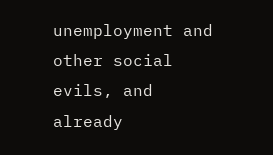unemployment and other social evils, and already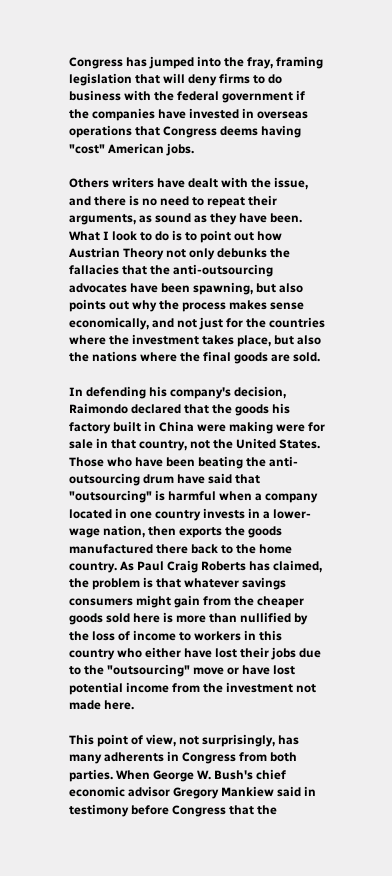Congress has jumped into the fray, framing legislation that will deny firms to do business with the federal government if the companies have invested in overseas operations that Congress deems having "cost" American jobs.

Others writers have dealt with the issue, and there is no need to repeat their arguments, as sound as they have been. What I look to do is to point out how Austrian Theory not only debunks the fallacies that the anti-outsourcing advocates have been spawning, but also points out why the process makes sense economically, and not just for the countries where the investment takes place, but also the nations where the final goods are sold.

In defending his company's decision, Raimondo declared that the goods his factory built in China were making were for sale in that country, not the United States. Those who have been beating the anti-outsourcing drum have said that "outsourcing" is harmful when a company located in one country invests in a lower-wage nation, then exports the goods manufactured there back to the home country. As Paul Craig Roberts has claimed, the problem is that whatever savings consumers might gain from the cheaper goods sold here is more than nullified by the loss of income to workers in this country who either have lost their jobs due to the "outsourcing" move or have lost potential income from the investment not made here.

This point of view, not surprisingly, has many adherents in Congress from both parties. When George W. Bush's chief economic advisor Gregory Mankiew said in testimony before Congress that the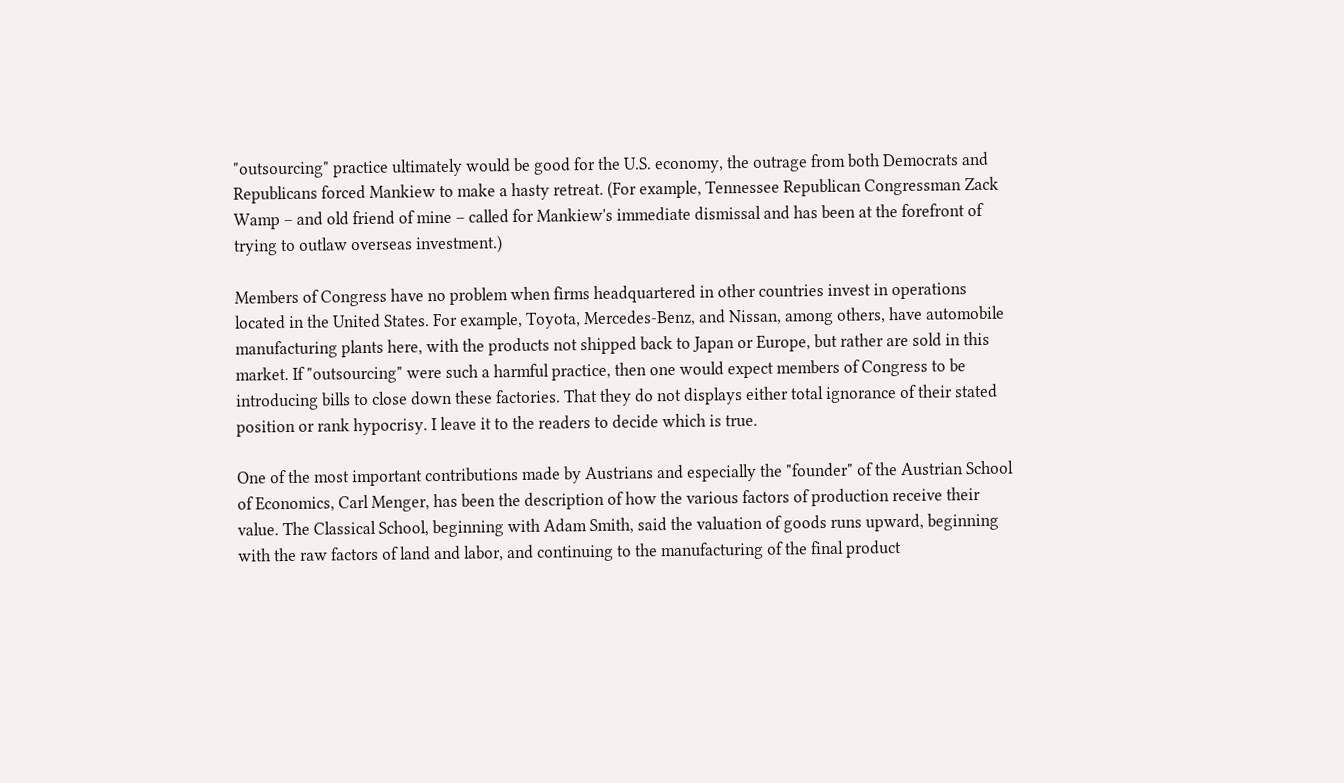"outsourcing" practice ultimately would be good for the U.S. economy, the outrage from both Democrats and Republicans forced Mankiew to make a hasty retreat. (For example, Tennessee Republican Congressman Zack Wamp – and old friend of mine – called for Mankiew's immediate dismissal and has been at the forefront of trying to outlaw overseas investment.)

Members of Congress have no problem when firms headquartered in other countries invest in operations located in the United States. For example, Toyota, Mercedes-Benz, and Nissan, among others, have automobile manufacturing plants here, with the products not shipped back to Japan or Europe, but rather are sold in this market. If "outsourcing" were such a harmful practice, then one would expect members of Congress to be introducing bills to close down these factories. That they do not displays either total ignorance of their stated position or rank hypocrisy. I leave it to the readers to decide which is true.

One of the most important contributions made by Austrians and especially the "founder" of the Austrian School of Economics, Carl Menger, has been the description of how the various factors of production receive their value. The Classical School, beginning with Adam Smith, said the valuation of goods runs upward, beginning with the raw factors of land and labor, and continuing to the manufacturing of the final product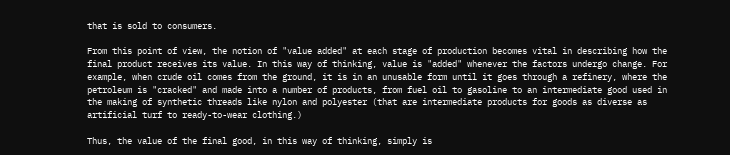that is sold to consumers.

From this point of view, the notion of "value added" at each stage of production becomes vital in describing how the final product receives its value. In this way of thinking, value is "added" whenever the factors undergo change. For example, when crude oil comes from the ground, it is in an unusable form until it goes through a refinery, where the petroleum is "cracked" and made into a number of products, from fuel oil to gasoline to an intermediate good used in the making of synthetic threads like nylon and polyester (that are intermediate products for goods as diverse as artificial turf to ready-to-wear clothing.)

Thus, the value of the final good, in this way of thinking, simply is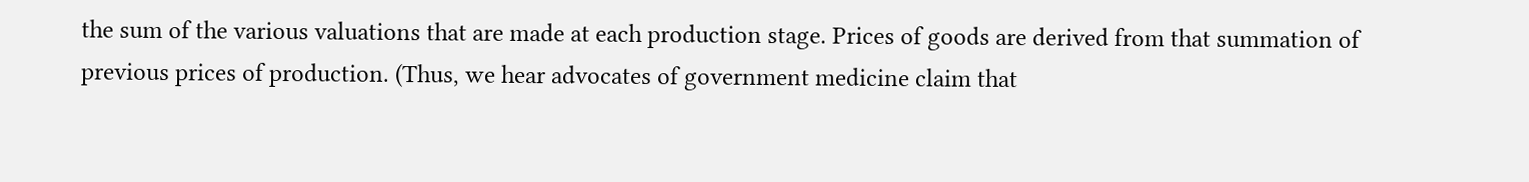the sum of the various valuations that are made at each production stage. Prices of goods are derived from that summation of previous prices of production. (Thus, we hear advocates of government medicine claim that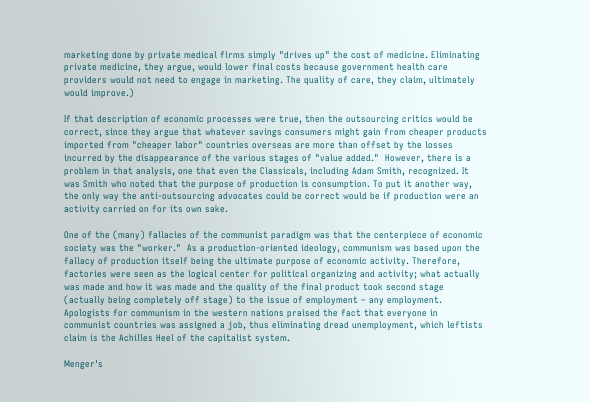marketing done by private medical firms simply "drives up" the cost of medicine. Eliminating private medicine, they argue, would lower final costs because government health care providers would not need to engage in marketing. The quality of care, they claim, ultimately would improve.)

If that description of economic processes were true, then the outsourcing critics would be correct, since they argue that whatever savings consumers might gain from cheaper products imported from "cheaper labor" countries overseas are more than offset by the losses incurred by the disappearance of the various stages of "value added."  However, there is a problem in that analysis, one that even the Classicals, including Adam Smith, recognized. It was Smith who noted that the purpose of production is consumption. To put it another way, the only way the anti-outsourcing advocates could be correct would be if production were an activity carried on for its own sake.

One of the (many) fallacies of the communist paradigm was that the centerpiece of economic society was the "worker."  As a production-oriented ideology, communism was based upon the fallacy of production itself being the ultimate purpose of economic activity. Therefore, factories were seen as the logical center for political organizing and activity; what actually was made and how it was made and the quality of the final product took second stage (actually being completely off stage) to the issue of employment – any employment. Apologists for communism in the western nations praised the fact that everyone in communist countries was assigned a job, thus eliminating dread unemployment, which leftists claim is the Achilles Heel of the capitalist system.

Menger's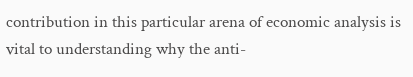contribution in this particular arena of economic analysis is vital to understanding why the anti-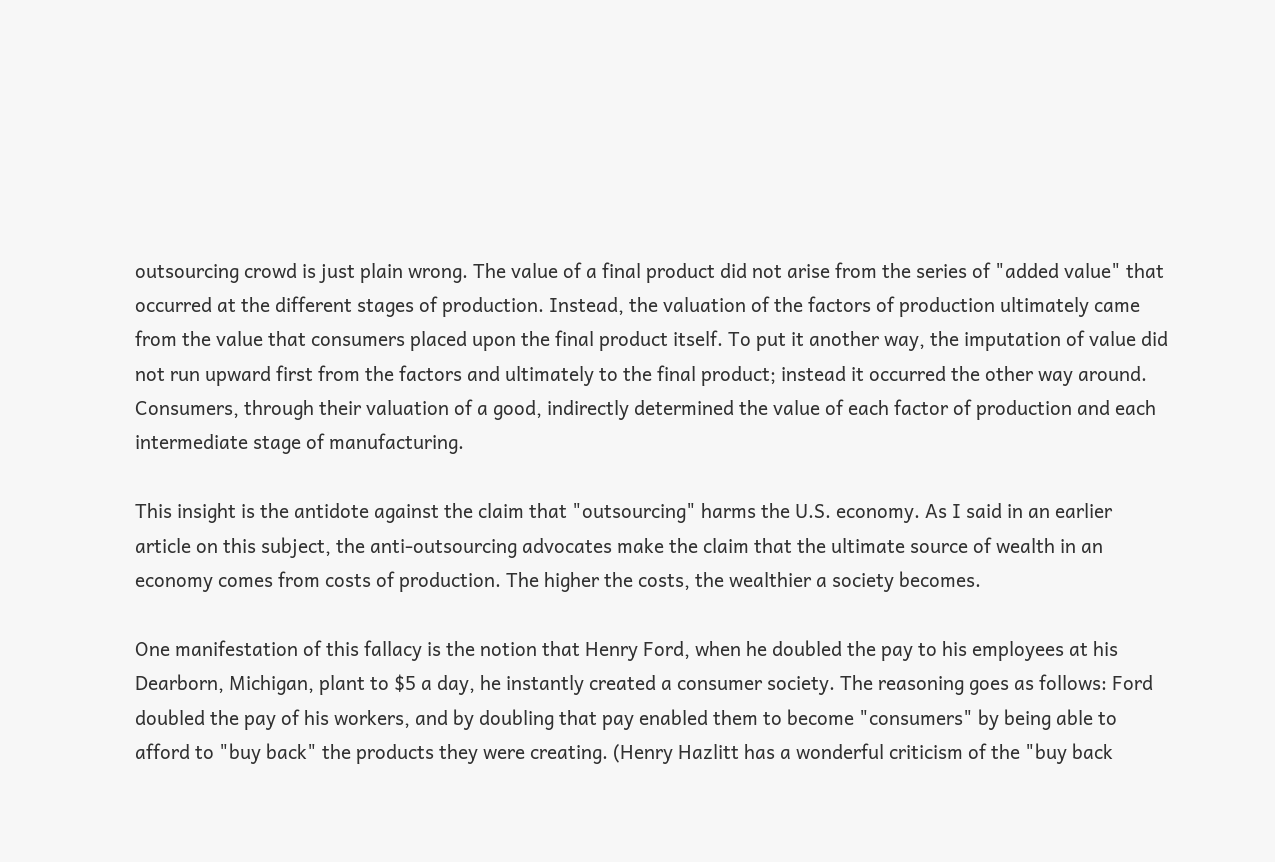outsourcing crowd is just plain wrong. The value of a final product did not arise from the series of "added value" that occurred at the different stages of production. Instead, the valuation of the factors of production ultimately came from the value that consumers placed upon the final product itself. To put it another way, the imputation of value did not run upward first from the factors and ultimately to the final product; instead it occurred the other way around. Consumers, through their valuation of a good, indirectly determined the value of each factor of production and each intermediate stage of manufacturing.

This insight is the antidote against the claim that "outsourcing" harms the U.S. economy. As I said in an earlier article on this subject, the anti-outsourcing advocates make the claim that the ultimate source of wealth in an economy comes from costs of production. The higher the costs, the wealthier a society becomes.

One manifestation of this fallacy is the notion that Henry Ford, when he doubled the pay to his employees at his Dearborn, Michigan, plant to $5 a day, he instantly created a consumer society. The reasoning goes as follows: Ford doubled the pay of his workers, and by doubling that pay enabled them to become "consumers" by being able to afford to "buy back" the products they were creating. (Henry Hazlitt has a wonderful criticism of the "buy back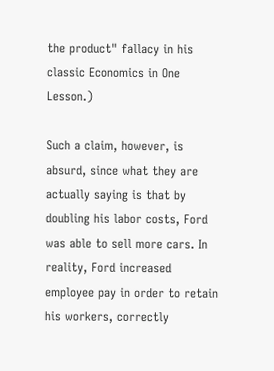the product" fallacy in his classic Economics in One Lesson.)

Such a claim, however, is absurd, since what they are actually saying is that by doubling his labor costs, Ford was able to sell more cars. In reality, Ford increased employee pay in order to retain his workers, correctly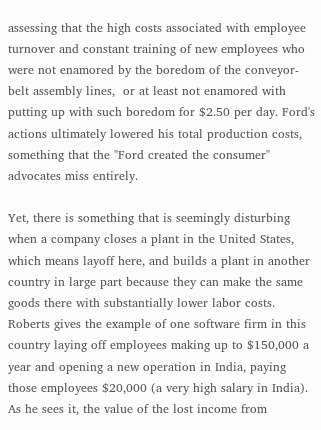assessing that the high costs associated with employee turnover and constant training of new employees who were not enamored by the boredom of the conveyor-belt assembly lines,  or at least not enamored with putting up with such boredom for $2.50 per day. Ford's actions ultimately lowered his total production costs, something that the "Ford created the consumer" advocates miss entirely.

Yet, there is something that is seemingly disturbing when a company closes a plant in the United States, which means layoff here, and builds a plant in another country in large part because they can make the same goods there with substantially lower labor costs. Roberts gives the example of one software firm in this country laying off employees making up to $150,000 a year and opening a new operation in India, paying those employees $20,000 (a very high salary in India). As he sees it, the value of the lost income from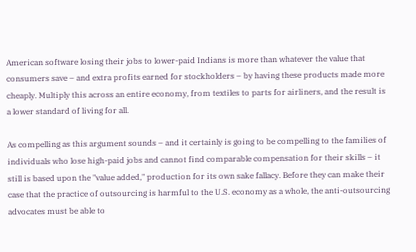American software losing their jobs to lower-paid Indians is more than whatever the value that consumers save – and extra profits earned for stockholders – by having these products made more cheaply. Multiply this across an entire economy, from textiles to parts for airliners, and the result is a lower standard of living for all.

As compelling as this argument sounds – and it certainly is going to be compelling to the families of individuals who lose high-paid jobs and cannot find comparable compensation for their skills – it still is based upon the "value added," production for its own sake fallacy. Before they can make their case that the practice of outsourcing is harmful to the U.S. economy as a whole, the anti-outsourcing advocates must be able to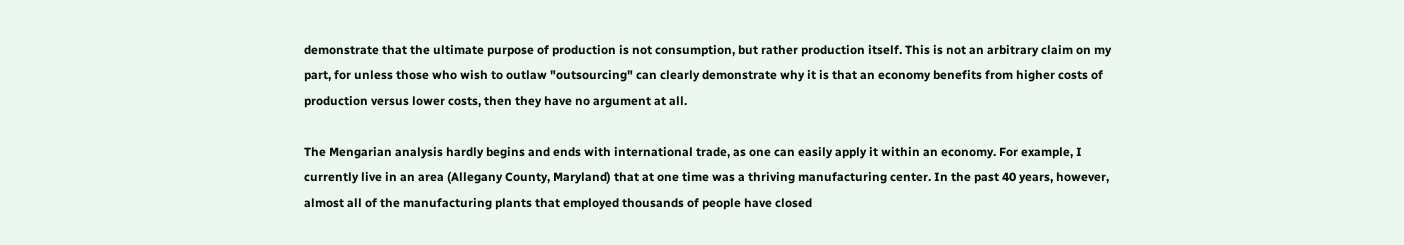demonstrate that the ultimate purpose of production is not consumption, but rather production itself. This is not an arbitrary claim on my part, for unless those who wish to outlaw "outsourcing" can clearly demonstrate why it is that an economy benefits from higher costs of production versus lower costs, then they have no argument at all.

The Mengarian analysis hardly begins and ends with international trade, as one can easily apply it within an economy. For example, I currently live in an area (Allegany County, Maryland) that at one time was a thriving manufacturing center. In the past 40 years, however, almost all of the manufacturing plants that employed thousands of people have closed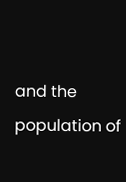and the population of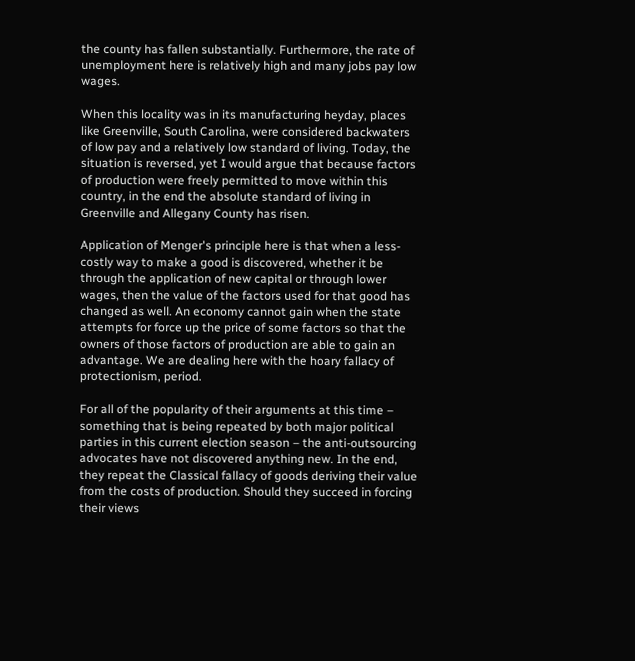the county has fallen substantially. Furthermore, the rate of unemployment here is relatively high and many jobs pay low wages.

When this locality was in its manufacturing heyday, places like Greenville, South Carolina, were considered backwaters of low pay and a relatively low standard of living. Today, the situation is reversed, yet I would argue that because factors of production were freely permitted to move within this country, in the end the absolute standard of living in Greenville and Allegany County has risen.

Application of Menger's principle here is that when a less-costly way to make a good is discovered, whether it be through the application of new capital or through lower wages, then the value of the factors used for that good has changed as well. An economy cannot gain when the state attempts for force up the price of some factors so that the owners of those factors of production are able to gain an advantage. We are dealing here with the hoary fallacy of protectionism, period.

For all of the popularity of their arguments at this time – something that is being repeated by both major political parties in this current election season – the anti-outsourcing advocates have not discovered anything new. In the end, they repeat the Classical fallacy of goods deriving their value from the costs of production. Should they succeed in forcing their views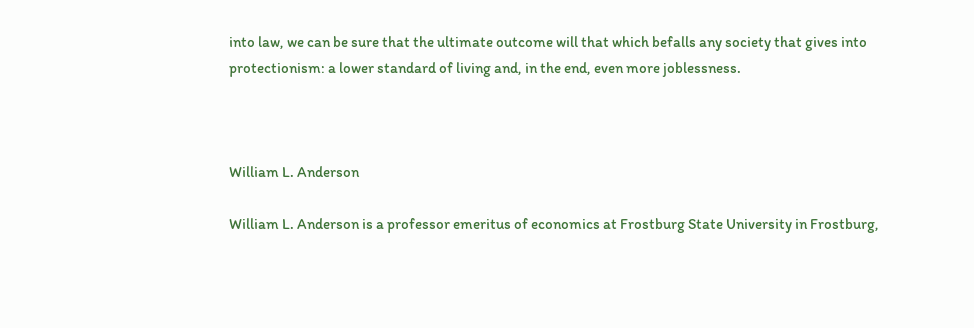into law, we can be sure that the ultimate outcome will that which befalls any society that gives into protectionism: a lower standard of living and, in the end, even more joblessness.



William L. Anderson

William L. Anderson is a professor emeritus of economics at Frostburg State University in Frostburg,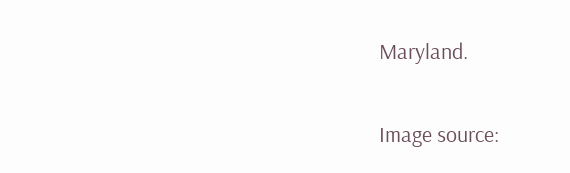Maryland.

Image source: